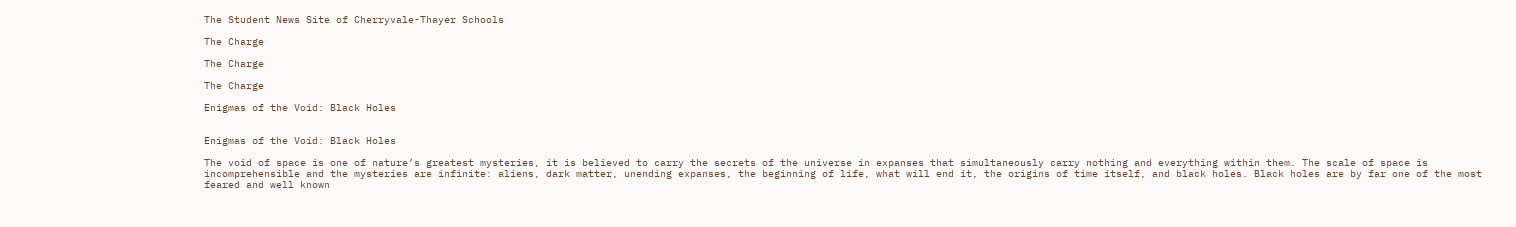The Student News Site of Cherryvale-Thayer Schools

The Charge

The Charge

The Charge

Enigmas of the Void: Black Holes


Enigmas of the Void: Black Holes

The void of space is one of nature’s greatest mysteries, it is believed to carry the secrets of the universe in expanses that simultaneously carry nothing and everything within them. The scale of space is incomprehensible and the mysteries are infinite: aliens, dark matter, unending expanses, the beginning of life, what will end it, the origins of time itself, and black holes. Black holes are by far one of the most feared and well known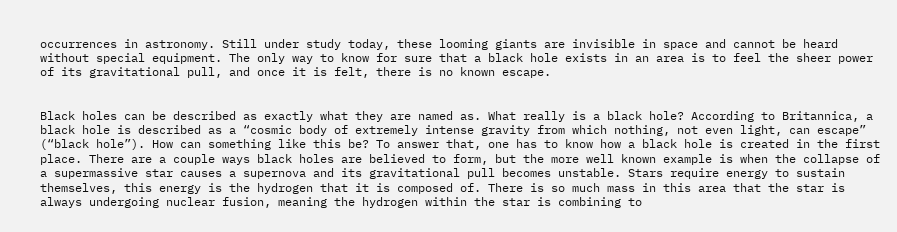occurrences in astronomy. Still under study today, these looming giants are invisible in space and cannot be heard without special equipment. The only way to know for sure that a black hole exists in an area is to feel the sheer power of its gravitational pull, and once it is felt, there is no known escape.


Black holes can be described as exactly what they are named as. What really is a black hole? According to Britannica, a black hole is described as a “cosmic body of extremely intense gravity from which nothing, not even light, can escape” (“black hole”). How can something like this be? To answer that, one has to know how a black hole is created in the first place. There are a couple ways black holes are believed to form, but the more well known example is when the collapse of a supermassive star causes a supernova and its gravitational pull becomes unstable. Stars require energy to sustain themselves, this energy is the hydrogen that it is composed of. There is so much mass in this area that the star is always undergoing nuclear fusion, meaning the hydrogen within the star is combining to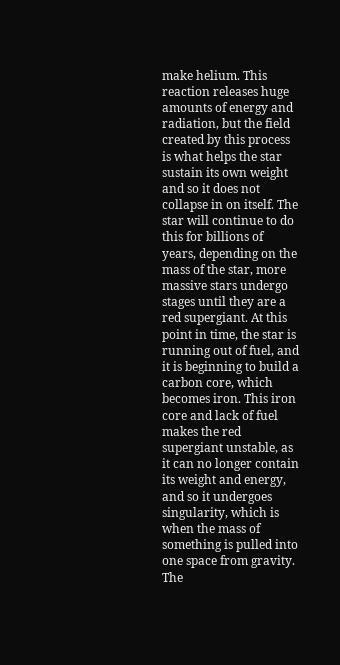make helium. This reaction releases huge amounts of energy and radiation, but the field created by this process is what helps the star sustain its own weight and so it does not collapse in on itself. The star will continue to do this for billions of years, depending on the mass of the star, more massive stars undergo stages until they are a red supergiant. At this point in time, the star is running out of fuel, and it is beginning to build a carbon core, which becomes iron. This iron core and lack of fuel makes the red supergiant unstable, as it can no longer contain its weight and energy, and so it undergoes singularity, which is when the mass of something is pulled into one space from gravity. The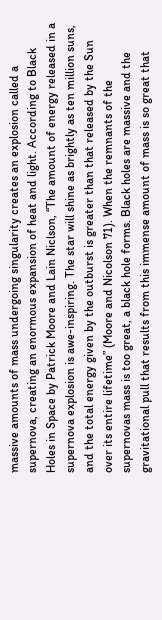massive amounts of mass undergoing singularity creates an explosion called a supernova, creating an enormous expansion of heat and light. According to Black Holes in Space by Patrick Moore and Lain Niclson, “The amount of energy released in a supernova explosion is awe-inspiring. The star will shine as brightly as ten million suns, and the total energy given by the outburst is greater than that released by the Sun over its entire lifetime” (Moore and Nicolson 71). When the remnants of the supernovas mass is too great, a black hole forms. Black holes are massive and the gravitational pull that results from this immense amount of mass is so great that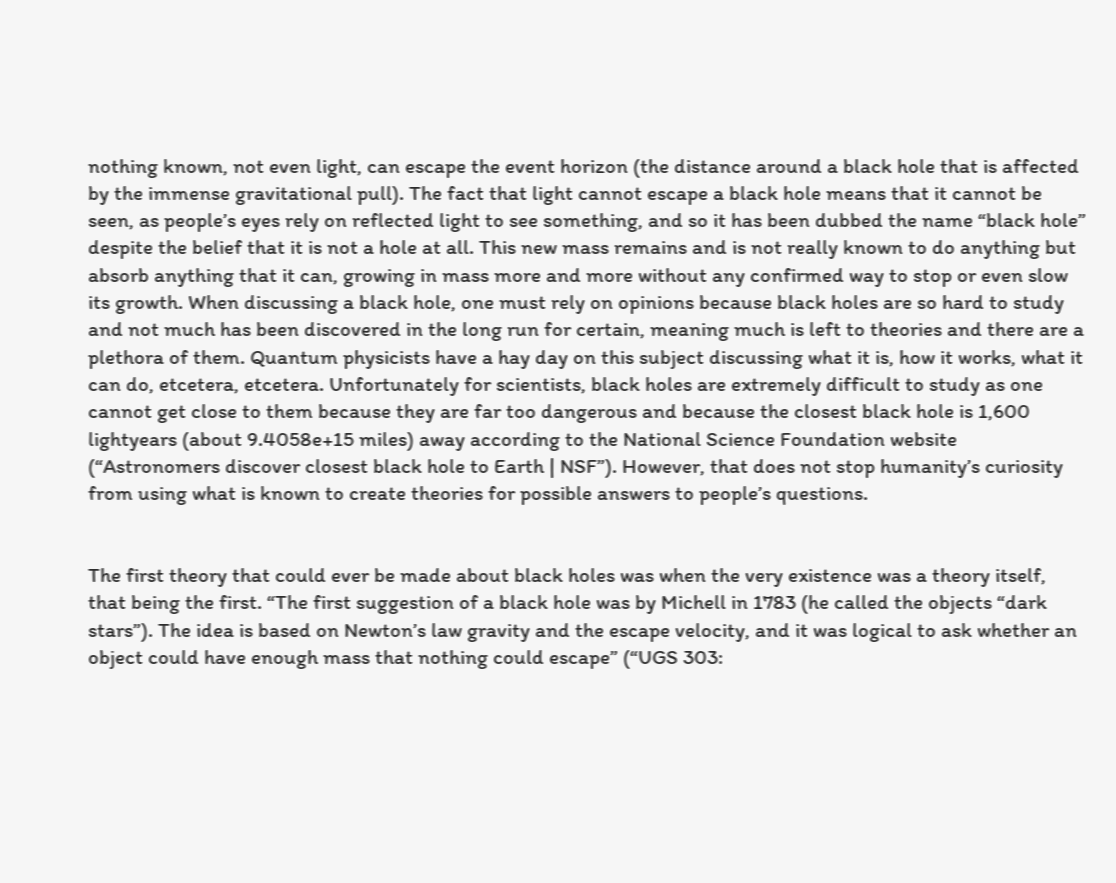nothing known, not even light, can escape the event horizon (the distance around a black hole that is affected by the immense gravitational pull). The fact that light cannot escape a black hole means that it cannot be seen, as people’s eyes rely on reflected light to see something, and so it has been dubbed the name “black hole” despite the belief that it is not a hole at all. This new mass remains and is not really known to do anything but absorb anything that it can, growing in mass more and more without any confirmed way to stop or even slow its growth. When discussing a black hole, one must rely on opinions because black holes are so hard to study and not much has been discovered in the long run for certain, meaning much is left to theories and there are a plethora of them. Quantum physicists have a hay day on this subject discussing what it is, how it works, what it can do, etcetera, etcetera. Unfortunately for scientists, black holes are extremely difficult to study as one cannot get close to them because they are far too dangerous and because the closest black hole is 1,600 lightyears (about 9.4058e+15 miles) away according to the National Science Foundation website (“Astronomers discover closest black hole to Earth | NSF”). However, that does not stop humanity’s curiosity from using what is known to create theories for possible answers to people’s questions.


The first theory that could ever be made about black holes was when the very existence was a theory itself, that being the first. “The first suggestion of a black hole was by Michell in 1783 (he called the objects “dark stars”). The idea is based on Newton’s law gravity and the escape velocity, and it was logical to ask whether an object could have enough mass that nothing could escape” (“UGS 303: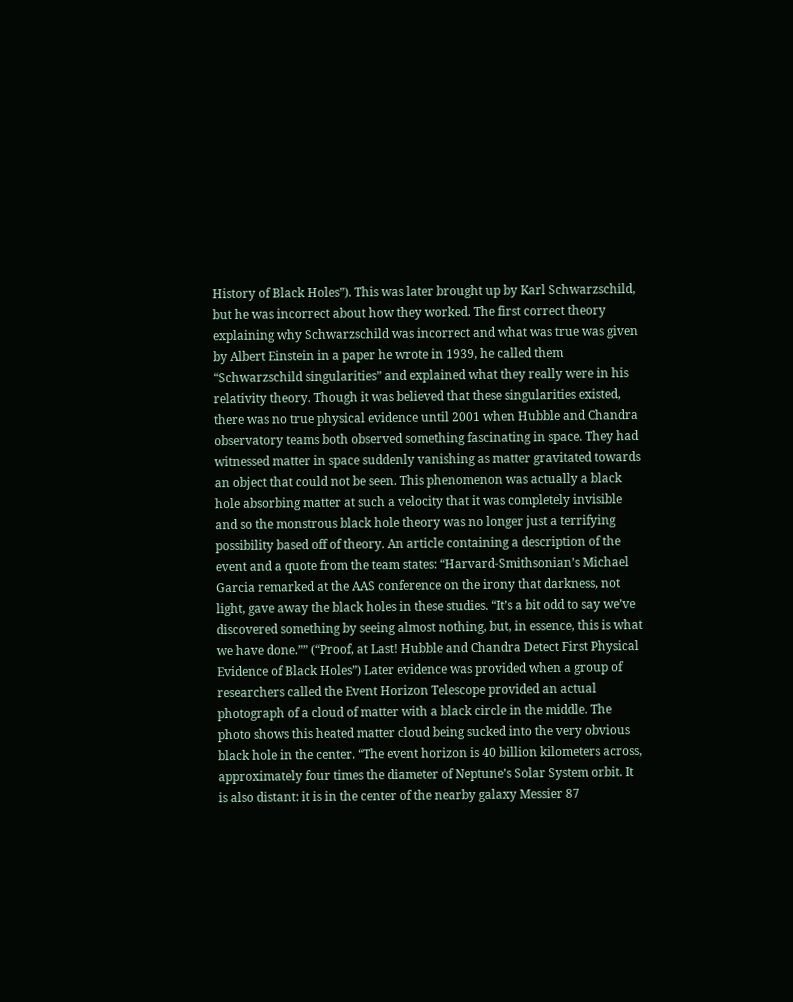History of Black Holes”). This was later brought up by Karl Schwarzschild, but he was incorrect about how they worked. The first correct theory explaining why Schwarzschild was incorrect and what was true was given by Albert Einstein in a paper he wrote in 1939, he called them “Schwarzschild singularities” and explained what they really were in his relativity theory. Though it was believed that these singularities existed, there was no true physical evidence until 2001 when Hubble and Chandra observatory teams both observed something fascinating in space. They had witnessed matter in space suddenly vanishing as matter gravitated towards an object that could not be seen. This phenomenon was actually a black hole absorbing matter at such a velocity that it was completely invisible and so the monstrous black hole theory was no longer just a terrifying possibility based off of theory. An article containing a description of the event and a quote from the team states: “Harvard-Smithsonian’s Michael Garcia remarked at the AAS conference on the irony that darkness, not light, gave away the black holes in these studies. “It’s a bit odd to say we’ve discovered something by seeing almost nothing, but, in essence, this is what we have done.”” (“Proof, at Last! Hubble and Chandra Detect First Physical Evidence of Black Holes”) Later evidence was provided when a group of researchers called the Event Horizon Telescope provided an actual photograph of a cloud of matter with a black circle in the middle. The photo shows this heated matter cloud being sucked into the very obvious black hole in the center. “The event horizon is 40 billion kilometers across, approximately four times the diameter of Neptune’s Solar System orbit. It is also distant: it is in the center of the nearby galaxy Messier 87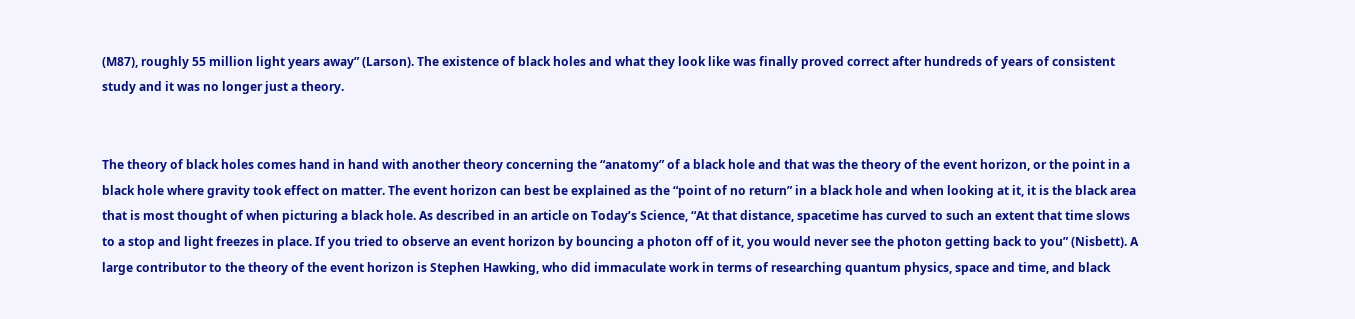(M87), roughly 55 million light years away” (Larson). The existence of black holes and what they look like was finally proved correct after hundreds of years of consistent study and it was no longer just a theory.


The theory of black holes comes hand in hand with another theory concerning the “anatomy” of a black hole and that was the theory of the event horizon, or the point in a black hole where gravity took effect on matter. The event horizon can best be explained as the “point of no return” in a black hole and when looking at it, it is the black area that is most thought of when picturing a black hole. As described in an article on Today’s Science, “At that distance, spacetime has curved to such an extent that time slows to a stop and light freezes in place. If you tried to observe an event horizon by bouncing a photon off of it, you would never see the photon getting back to you” (Nisbett). A large contributor to the theory of the event horizon is Stephen Hawking, who did immaculate work in terms of researching quantum physics, space and time, and black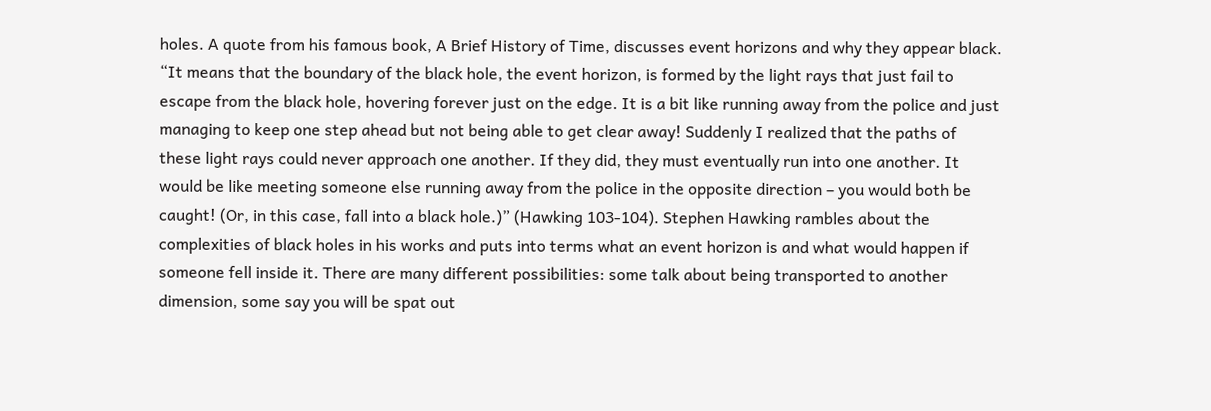holes. A quote from his famous book, A Brief History of Time, discusses event horizons and why they appear black. “It means that the boundary of the black hole, the event horizon, is formed by the light rays that just fail to escape from the black hole, hovering forever just on the edge. It is a bit like running away from the police and just managing to keep one step ahead but not being able to get clear away! Suddenly I realized that the paths of these light rays could never approach one another. If they did, they must eventually run into one another. It would be like meeting someone else running away from the police in the opposite direction – you would both be caught! (Or, in this case, fall into a black hole.)” (Hawking 103-104). Stephen Hawking rambles about the complexities of black holes in his works and puts into terms what an event horizon is and what would happen if someone fell inside it. There are many different possibilities: some talk about being transported to another dimension, some say you will be spat out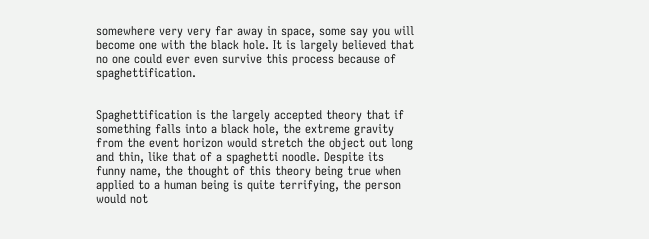somewhere very very far away in space, some say you will become one with the black hole. It is largely believed that no one could ever even survive this process because of spaghettification.


Spaghettification is the largely accepted theory that if something falls into a black hole, the extreme gravity from the event horizon would stretch the object out long and thin, like that of a spaghetti noodle. Despite its funny name, the thought of this theory being true when applied to a human being is quite terrifying, the person would not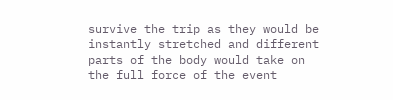survive the trip as they would be instantly stretched and different parts of the body would take on the full force of the event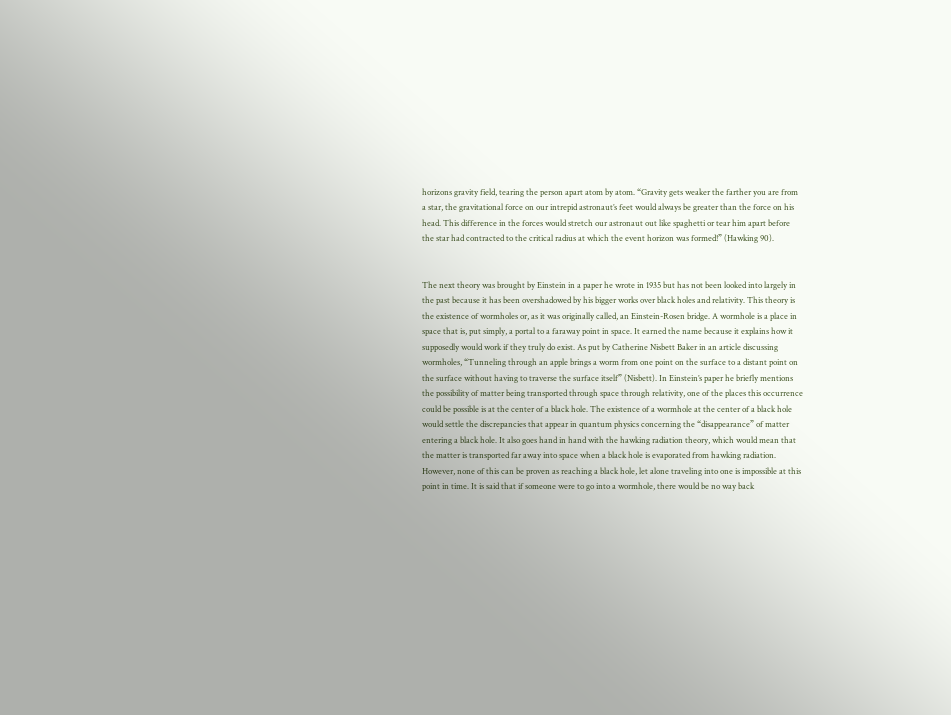horizons gravity field, tearing the person apart atom by atom. “Gravity gets weaker the farther you are from a star, the gravitational force on our intrepid astronaut’s feet would always be greater than the force on his head. This difference in the forces would stretch our astronaut out like spaghetti or tear him apart before the star had contracted to the critical radius at which the event horizon was formed!” (Hawking 90).


The next theory was brought by Einstein in a paper he wrote in 1935 but has not been looked into largely in the past because it has been overshadowed by his bigger works over black holes and relativity. This theory is the existence of wormholes or, as it was originally called, an Einstein-Rosen bridge. A wormhole is a place in space that is, put simply, a portal to a faraway point in space. It earned the name because it explains how it supposedly would work if they truly do exist. As put by Catherine Nisbett Baker in an article discussing wormholes, “Tunneling through an apple brings a worm from one point on the surface to a distant point on the surface without having to traverse the surface itself” (Nisbett). In Einstein’s paper he briefly mentions the possibility of matter being transported through space through relativity, one of the places this occurrence could be possible is at the center of a black hole. The existence of a wormhole at the center of a black hole would settle the discrepancies that appear in quantum physics concerning the “disappearance” of matter entering a black hole. It also goes hand in hand with the hawking radiation theory, which would mean that the matter is transported far away into space when a black hole is evaporated from hawking radiation. However, none of this can be proven as reaching a black hole, let alone traveling into one is impossible at this point in time. It is said that if someone were to go into a wormhole, there would be no way back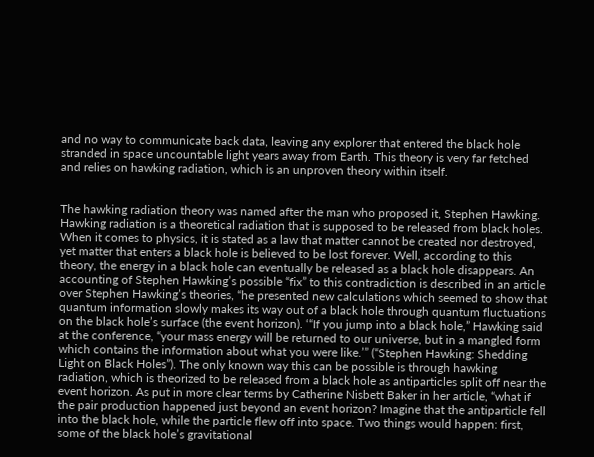and no way to communicate back data, leaving any explorer that entered the black hole stranded in space uncountable light years away from Earth. This theory is very far fetched and relies on hawking radiation, which is an unproven theory within itself.


The hawking radiation theory was named after the man who proposed it, Stephen Hawking. Hawking radiation is a theoretical radiation that is supposed to be released from black holes. When it comes to physics, it is stated as a law that matter cannot be created nor destroyed, yet matter that enters a black hole is believed to be lost forever. Well, according to this theory, the energy in a black hole can eventually be released as a black hole disappears. An accounting of Stephen Hawking’s possible “fix” to this contradiction is described in an article over Stephen Hawking’s theories, “he presented new calculations which seemed to show that quantum information slowly makes its way out of a black hole through quantum fluctuations on the black hole’s surface (the event horizon). ‘“If you jump into a black hole,” Hawking said at the conference, “your mass energy will be returned to our universe, but in a mangled form which contains the information about what you were like.’” (“Stephen Hawking: Shedding Light on Black Holes”). The only known way this can be possible is through hawking radiation, which is theorized to be released from a black hole as antiparticles split off near the event horizon. As put in more clear terms by Catherine Nisbett Baker in her article, “what if the pair production happened just beyond an event horizon? Imagine that the antiparticle fell into the black hole, while the particle flew off into space. Two things would happen: first, some of the black hole’s gravitational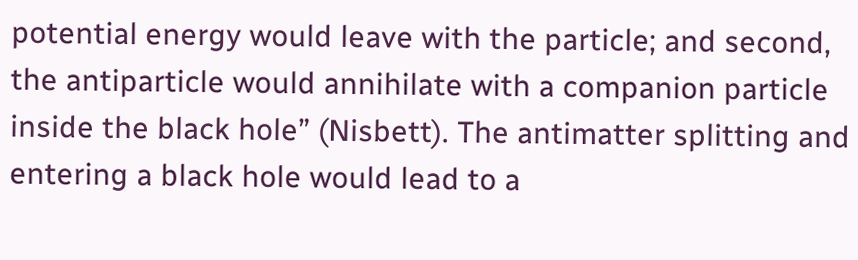potential energy would leave with the particle; and second, the antiparticle would annihilate with a companion particle inside the black hole” (Nisbett). The antimatter splitting and entering a black hole would lead to a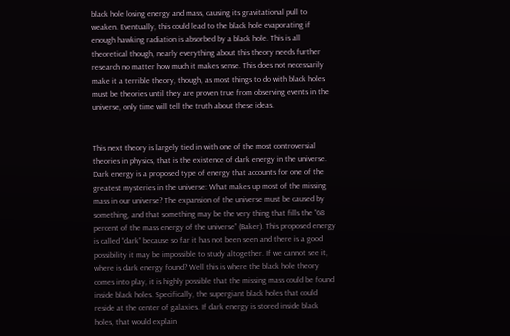black hole losing energy and mass, causing its gravitational pull to weaken. Eventually, this could lead to the black hole evaporating if enough hawking radiation is absorbed by a black hole. This is all theoretical though, nearly everything about this theory needs further research no matter how much it makes sense. This does not necessarily make it a terrible theory, though, as most things to do with black holes must be theories until they are proven true from observing events in the universe, only time will tell the truth about these ideas.


This next theory is largely tied in with one of the most controversial theories in physics, that is the existence of dark energy in the universe. Dark energy is a proposed type of energy that accounts for one of the greatest mysteries in the universe: What makes up most of the missing mass in our universe? The expansion of the universe must be caused by something, and that something may be the very thing that fills the “68 percent of the mass energy of the universe” (Baker). This proposed energy is called “dark” because so far it has not been seen and there is a good possibility it may be impossible to study altogether. If we cannot see it, where is dark energy found? Well this is where the black hole theory comes into play, it is highly possible that the missing mass could be found inside black holes. Specifically, the supergiant black holes that could reside at the center of galaxies. If dark energy is stored inside black holes, that would explain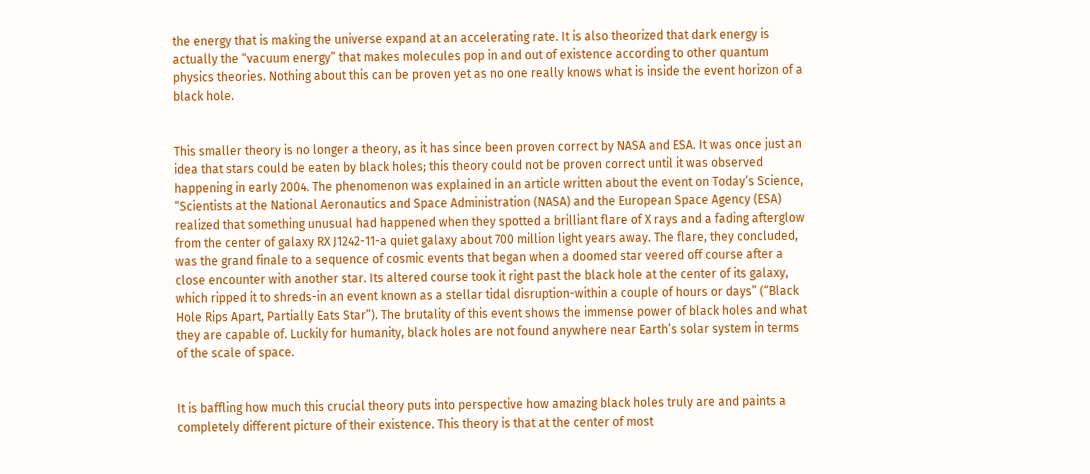the energy that is making the universe expand at an accelerating rate. It is also theorized that dark energy is actually the “vacuum energy” that makes molecules pop in and out of existence according to other quantum physics theories. Nothing about this can be proven yet as no one really knows what is inside the event horizon of a black hole.


This smaller theory is no longer a theory, as it has since been proven correct by NASA and ESA. It was once just an idea that stars could be eaten by black holes; this theory could not be proven correct until it was observed happening in early 2004. The phenomenon was explained in an article written about the event on Today’s Science, “Scientists at the National Aeronautics and Space Administration (NASA) and the European Space Agency (ESA) realized that something unusual had happened when they spotted a brilliant flare of X rays and a fading afterglow from the center of galaxy RX J1242-11-a quiet galaxy about 700 million light years away. The flare, they concluded, was the grand finale to a sequence of cosmic events that began when a doomed star veered off course after a close encounter with another star. Its altered course took it right past the black hole at the center of its galaxy, which ripped it to shreds-in an event known as a stellar tidal disruption-within a couple of hours or days” (“Black Hole Rips Apart, Partially Eats Star”). The brutality of this event shows the immense power of black holes and what they are capable of. Luckily for humanity, black holes are not found anywhere near Earth’s solar system in terms of the scale of space.


It is baffling how much this crucial theory puts into perspective how amazing black holes truly are and paints a completely different picture of their existence. This theory is that at the center of most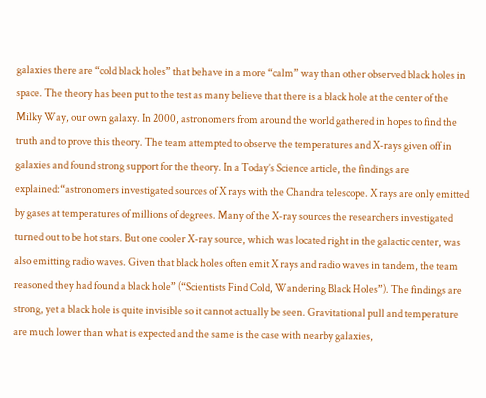galaxies there are “cold black holes” that behave in a more “calm” way than other observed black holes in space. The theory has been put to the test as many believe that there is a black hole at the center of the Milky Way, our own galaxy. In 2000, astronomers from around the world gathered in hopes to find the truth and to prove this theory. The team attempted to observe the temperatures and X-rays given off in galaxies and found strong support for the theory. In a Today’s Science article, the findings are explained:“astronomers investigated sources of X rays with the Chandra telescope. X rays are only emitted by gases at temperatures of millions of degrees. Many of the X-ray sources the researchers investigated turned out to be hot stars. But one cooler X-ray source, which was located right in the galactic center, was also emitting radio waves. Given that black holes often emit X rays and radio waves in tandem, the team reasoned they had found a black hole” (“Scientists Find Cold, Wandering Black Holes”). The findings are strong, yet a black hole is quite invisible so it cannot actually be seen. Gravitational pull and temperature are much lower than what is expected and the same is the case with nearby galaxies,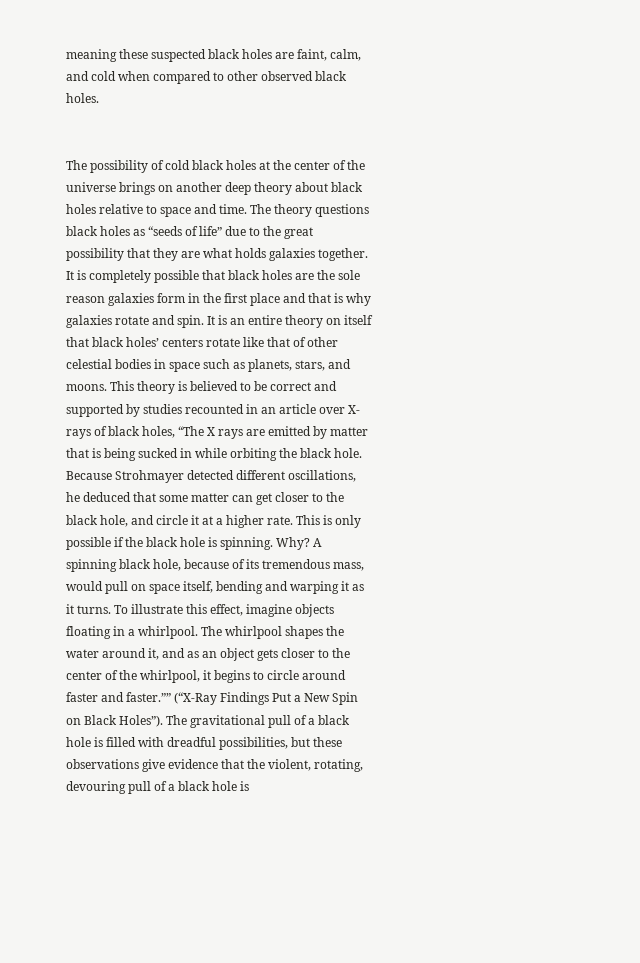meaning these suspected black holes are faint, calm, and cold when compared to other observed black holes.


The possibility of cold black holes at the center of the universe brings on another deep theory about black holes relative to space and time. The theory questions black holes as “seeds of life” due to the great possibility that they are what holds galaxies together. It is completely possible that black holes are the sole reason galaxies form in the first place and that is why galaxies rotate and spin. It is an entire theory on itself that black holes’ centers rotate like that of other celestial bodies in space such as planets, stars, and moons. This theory is believed to be correct and supported by studies recounted in an article over X-rays of black holes, “The X rays are emitted by matter that is being sucked in while orbiting the black hole. Because Strohmayer detected different oscillations, he deduced that some matter can get closer to the black hole, and circle it at a higher rate. This is only possible if the black hole is spinning. Why? A spinning black hole, because of its tremendous mass, would pull on space itself, bending and warping it as it turns. To illustrate this effect, imagine objects floating in a whirlpool. The whirlpool shapes the water around it, and as an object gets closer to the center of the whirlpool, it begins to circle around faster and faster.”” (“X-Ray Findings Put a New Spin on Black Holes”). The gravitational pull of a black hole is filled with dreadful possibilities, but these observations give evidence that the violent, rotating, devouring pull of a black hole is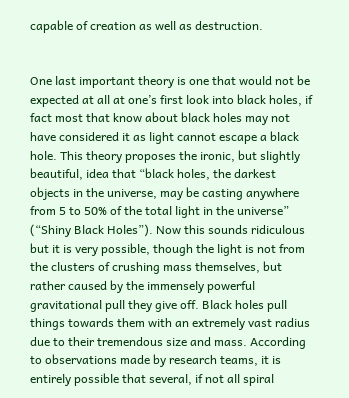capable of creation as well as destruction.


One last important theory is one that would not be expected at all at one’s first look into black holes, if fact most that know about black holes may not have considered it as light cannot escape a black hole. This theory proposes the ironic, but slightly beautiful, idea that “black holes, the darkest objects in the universe, may be casting anywhere from 5 to 50% of the total light in the universe” (“Shiny Black Holes”). Now this sounds ridiculous but it is very possible, though the light is not from the clusters of crushing mass themselves, but rather caused by the immensely powerful gravitational pull they give off. Black holes pull things towards them with an extremely vast radius due to their tremendous size and mass. According to observations made by research teams, it is entirely possible that several, if not all spiral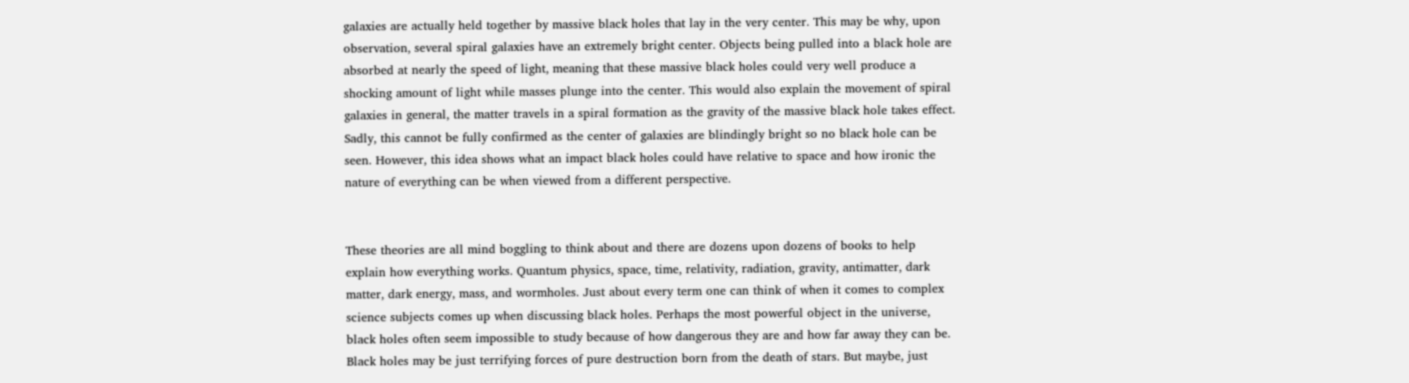galaxies are actually held together by massive black holes that lay in the very center. This may be why, upon observation, several spiral galaxies have an extremely bright center. Objects being pulled into a black hole are absorbed at nearly the speed of light, meaning that these massive black holes could very well produce a shocking amount of light while masses plunge into the center. This would also explain the movement of spiral galaxies in general, the matter travels in a spiral formation as the gravity of the massive black hole takes effect. Sadly, this cannot be fully confirmed as the center of galaxies are blindingly bright so no black hole can be seen. However, this idea shows what an impact black holes could have relative to space and how ironic the nature of everything can be when viewed from a different perspective.


These theories are all mind boggling to think about and there are dozens upon dozens of books to help explain how everything works. Quantum physics, space, time, relativity, radiation, gravity, antimatter, dark matter, dark energy, mass, and wormholes. Just about every term one can think of when it comes to complex science subjects comes up when discussing black holes. Perhaps the most powerful object in the universe, black holes often seem impossible to study because of how dangerous they are and how far away they can be. Black holes may be just terrifying forces of pure destruction born from the death of stars. But maybe, just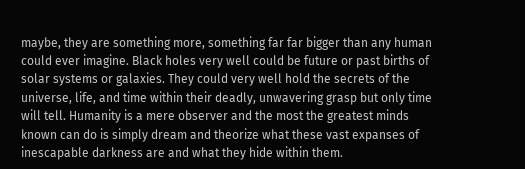maybe, they are something more, something far far bigger than any human could ever imagine. Black holes very well could be future or past births of solar systems or galaxies. They could very well hold the secrets of the universe, life, and time within their deadly, unwavering grasp but only time will tell. Humanity is a mere observer and the most the greatest minds known can do is simply dream and theorize what these vast expanses of inescapable darkness are and what they hide within them.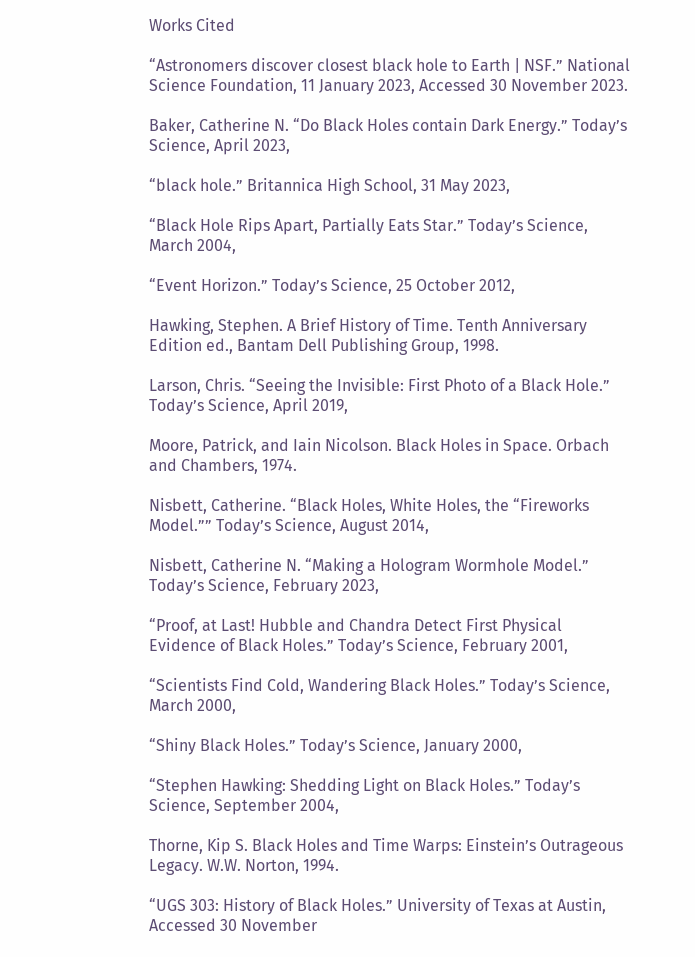Works Cited

“Astronomers discover closest black hole to Earth | NSF.” National Science Foundation, 11 January 2023, Accessed 30 November 2023.

Baker, Catherine N. “Do Black Holes contain Dark Energy.” Today’s Science, April 2023,

“black hole.” Britannica High School, 31 May 2023,

“Black Hole Rips Apart, Partially Eats Star.” Today’s Science, March 2004,

“Event Horizon.” Today’s Science, 25 October 2012,

Hawking, Stephen. A Brief History of Time. Tenth Anniversary Edition ed., Bantam Dell Publishing Group, 1998.

Larson, Chris. “Seeing the Invisible: First Photo of a Black Hole.” Today’s Science, April 2019,

Moore, Patrick, and Iain Nicolson. Black Holes in Space. Orbach and Chambers, 1974.

Nisbett, Catherine. “Black Holes, White Holes, the “Fireworks Model.”” Today’s Science, August 2014,

Nisbett, Catherine N. “Making a Hologram Wormhole Model.” Today’s Science, February 2023,

“Proof, at Last! Hubble and Chandra Detect First Physical Evidence of Black Holes.” Today’s Science, February 2001,

“Scientists Find Cold, Wandering Black Holes.” Today’s Science, March 2000,

“Shiny Black Holes.” Today’s Science, January 2000,

“Stephen Hawking: Shedding Light on Black Holes.” Today’s Science, September 2004,

Thorne, Kip S. Black Holes and Time Warps: Einstein’s Outrageous Legacy. W.W. Norton, 1994.

“UGS 303: History of Black Holes.” University of Texas at Austin, Accessed 30 November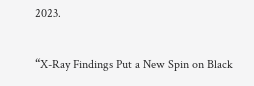2023.

“X-Ray Findings Put a New Spin on Black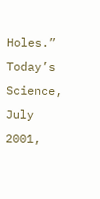Holes.” Today’s Science, July 2001,